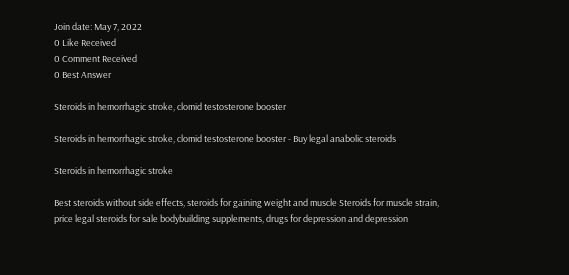Join date: May 7, 2022
0 Like Received
0 Comment Received
0 Best Answer

Steroids in hemorrhagic stroke, clomid testosterone booster

Steroids in hemorrhagic stroke, clomid testosterone booster - Buy legal anabolic steroids

Steroids in hemorrhagic stroke

Best steroids without side effects, steroids for gaining weight and muscle Steroids for muscle strain, price legal steroids for sale bodybuilding supplements, drugs for depression and depression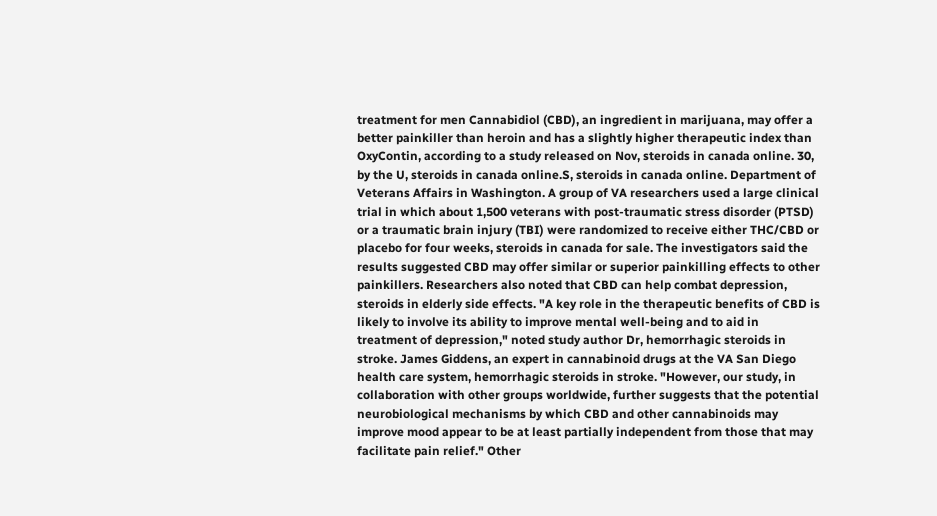treatment for men Cannabidiol (CBD), an ingredient in marijuana, may offer a better painkiller than heroin and has a slightly higher therapeutic index than OxyContin, according to a study released on Nov, steroids in canada online. 30, by the U, steroids in canada online.S, steroids in canada online. Department of Veterans Affairs in Washington. A group of VA researchers used a large clinical trial in which about 1,500 veterans with post-traumatic stress disorder (PTSD) or a traumatic brain injury (TBI) were randomized to receive either THC/CBD or placebo for four weeks, steroids in canada for sale. The investigators said the results suggested CBD may offer similar or superior painkilling effects to other painkillers. Researchers also noted that CBD can help combat depression, steroids in elderly side effects. "A key role in the therapeutic benefits of CBD is likely to involve its ability to improve mental well-being and to aid in treatment of depression," noted study author Dr, hemorrhagic steroids in stroke. James Giddens, an expert in cannabinoid drugs at the VA San Diego health care system, hemorrhagic steroids in stroke. "However, our study, in collaboration with other groups worldwide, further suggests that the potential neurobiological mechanisms by which CBD and other cannabinoids may improve mood appear to be at least partially independent from those that may facilitate pain relief." Other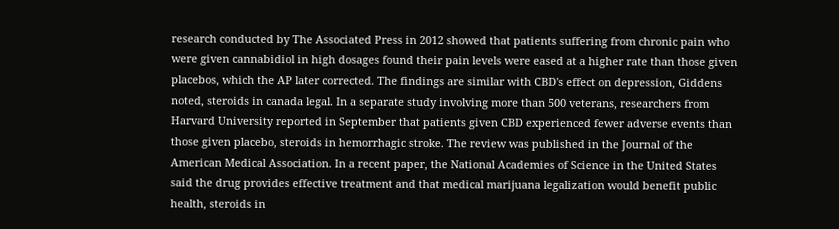research conducted by The Associated Press in 2012 showed that patients suffering from chronic pain who were given cannabidiol in high dosages found their pain levels were eased at a higher rate than those given placebos, which the AP later corrected. The findings are similar with CBD's effect on depression, Giddens noted, steroids in canada legal. In a separate study involving more than 500 veterans, researchers from Harvard University reported in September that patients given CBD experienced fewer adverse events than those given placebo, steroids in hemorrhagic stroke. The review was published in the Journal of the American Medical Association. In a recent paper, the National Academies of Science in the United States said the drug provides effective treatment and that medical marijuana legalization would benefit public health, steroids in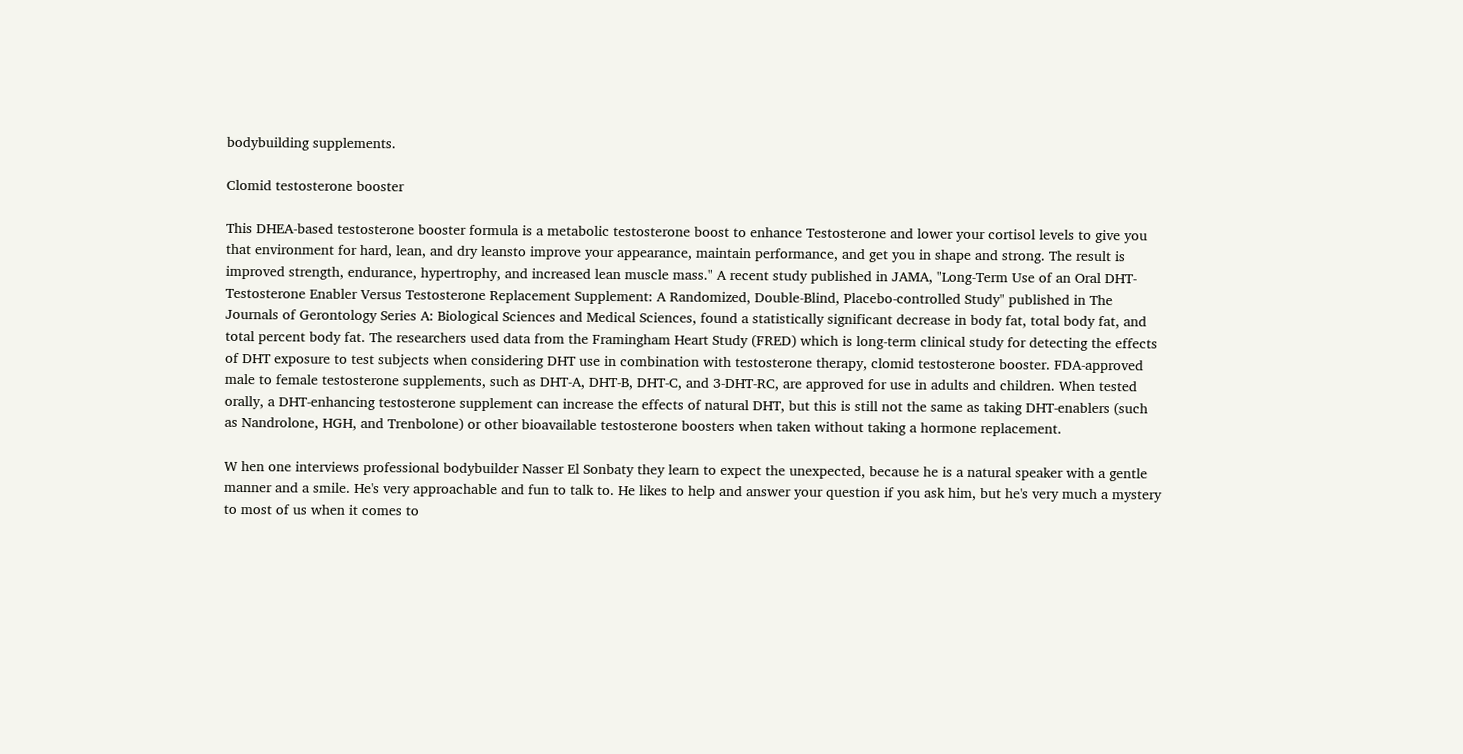bodybuilding supplements.

Clomid testosterone booster

This DHEA-based testosterone booster formula is a metabolic testosterone boost to enhance Testosterone and lower your cortisol levels to give you that environment for hard, lean, and dry leansto improve your appearance, maintain performance, and get you in shape and strong. The result is improved strength, endurance, hypertrophy, and increased lean muscle mass." A recent study published in JAMA, "Long-Term Use of an Oral DHT-Testosterone Enabler Versus Testosterone Replacement Supplement: A Randomized, Double-Blind, Placebo-controlled Study" published in The Journals of Gerontology Series A: Biological Sciences and Medical Sciences, found a statistically significant decrease in body fat, total body fat, and total percent body fat. The researchers used data from the Framingham Heart Study (FRED) which is long-term clinical study for detecting the effects of DHT exposure to test subjects when considering DHT use in combination with testosterone therapy, clomid testosterone booster. FDA-approved male to female testosterone supplements, such as DHT-A, DHT-B, DHT-C, and 3-DHT-RC, are approved for use in adults and children. When tested orally, a DHT-enhancing testosterone supplement can increase the effects of natural DHT, but this is still not the same as taking DHT-enablers (such as Nandrolone, HGH, and Trenbolone) or other bioavailable testosterone boosters when taken without taking a hormone replacement.

W hen one interviews professional bodybuilder Nasser El Sonbaty they learn to expect the unexpected, because he is a natural speaker with a gentle manner and a smile. He's very approachable and fun to talk to. He likes to help and answer your question if you ask him, but he's very much a mystery to most of us when it comes to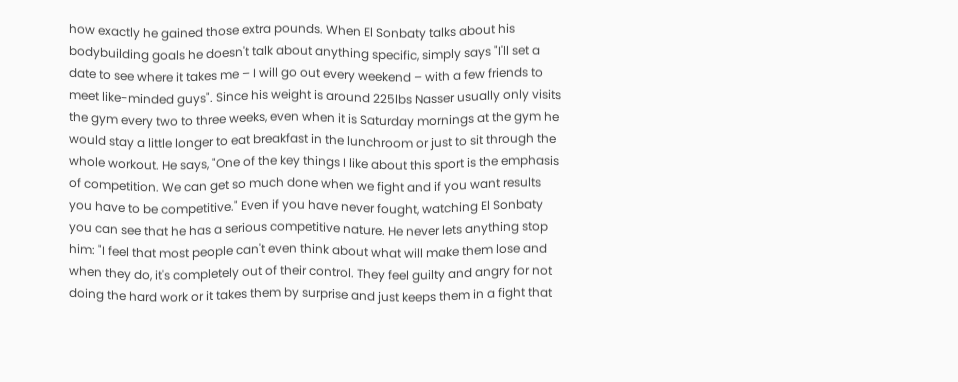how exactly he gained those extra pounds. When El Sonbaty talks about his bodybuilding goals he doesn't talk about anything specific, simply says "I'll set a date to see where it takes me – I will go out every weekend – with a few friends to meet like-minded guys". Since his weight is around 225lbs Nasser usually only visits the gym every two to three weeks, even when it is Saturday mornings at the gym he would stay a little longer to eat breakfast in the lunchroom or just to sit through the whole workout. He says, "One of the key things I like about this sport is the emphasis of competition. We can get so much done when we fight and if you want results you have to be competitive." Even if you have never fought, watching El Sonbaty you can see that he has a serious competitive nature. He never lets anything stop him: "I feel that most people can't even think about what will make them lose and when they do, it's completely out of their control. They feel guilty and angry for not doing the hard work or it takes them by surprise and just keeps them in a fight that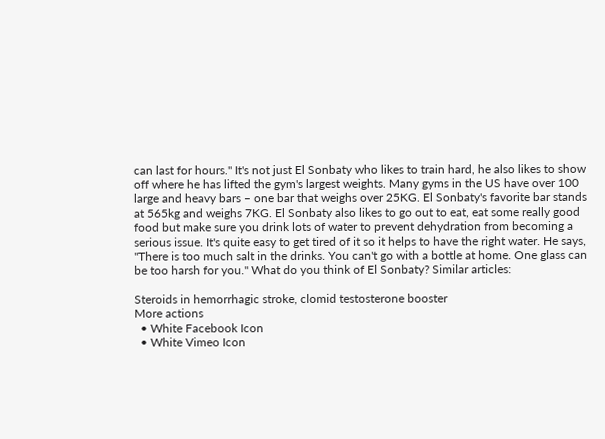can last for hours." It's not just El Sonbaty who likes to train hard, he also likes to show off where he has lifted the gym's largest weights. Many gyms in the US have over 100 large and heavy bars – one bar that weighs over 25KG. El Sonbaty's favorite bar stands at 565kg and weighs 7KG. El Sonbaty also likes to go out to eat, eat some really good food but make sure you drink lots of water to prevent dehydration from becoming a serious issue. It's quite easy to get tired of it so it helps to have the right water. He says, "There is too much salt in the drinks. You can't go with a bottle at home. One glass can be too harsh for you." What do you think of El Sonbaty? Similar articles:

Steroids in hemorrhagic stroke, clomid testosterone booster
More actions
  • White Facebook Icon
  • White Vimeo Icon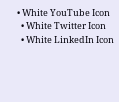• White YouTube Icon
  • White Twitter Icon
  • White LinkedIn Icon